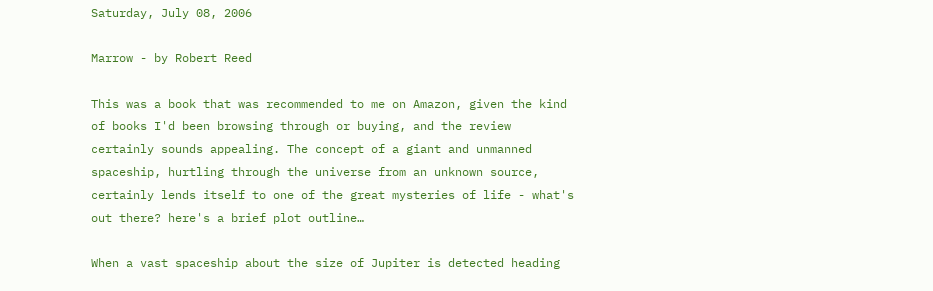Saturday, July 08, 2006

Marrow - by Robert Reed

This was a book that was recommended to me on Amazon, given the kind of books I'd been browsing through or buying, and the review certainly sounds appealing. The concept of a giant and unmanned spaceship, hurtling through the universe from an unknown source, certainly lends itself to one of the great mysteries of life - what's out there? here's a brief plot outline…

When a vast spaceship about the size of Jupiter is detected heading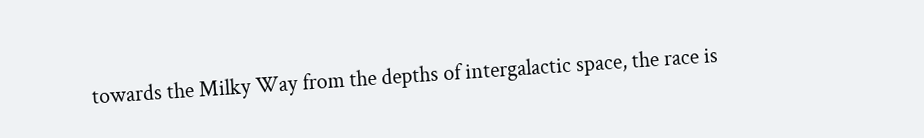towards the Milky Way from the depths of intergalactic space, the race is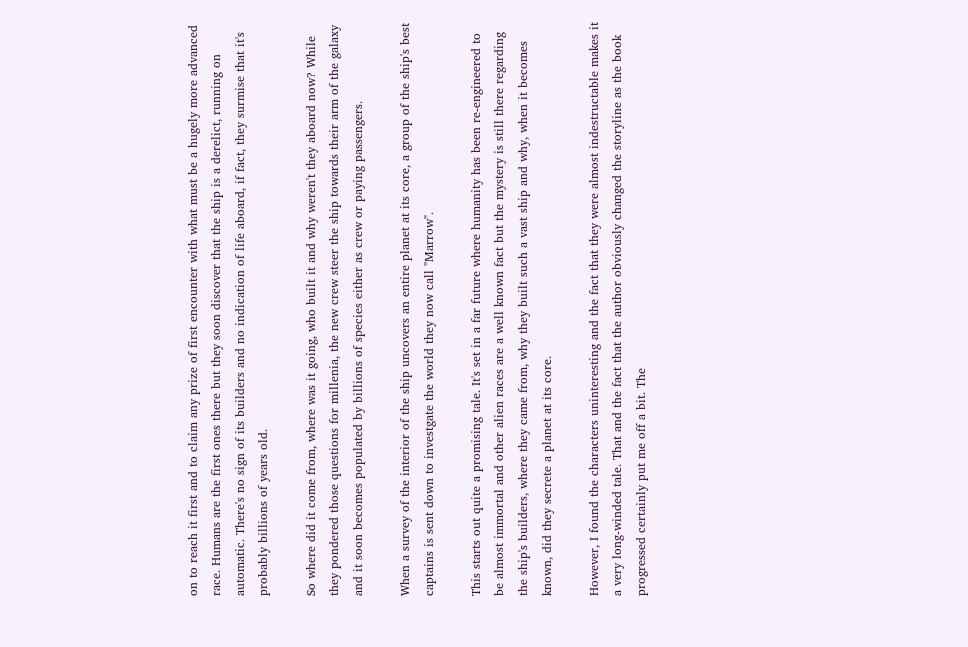on to reach it first and to claim any prize of first encounter with what must be a hugely more advanced race. Humans are the first ones there but they soon discover that the ship is a derelict, running on automatic. There's no sign of its builders and no indication of life aboard, if fact, they surmise that it's probably billions of years old.

So where did it come from, where was it going, who built it and why weren't they aboard now? While they pondered those questions for millenia, the new crew steer the ship towards their arm of the galaxy and it soon becomes populated by billions of species either as crew or paying passengers.

When a survey of the interior of the ship uncovers an entire planet at its core, a group of the ship's best captains is sent down to investgate the world they now call "Marrow".

This starts out quite a promising tale. It's set in a far future where humanity has been re-engineered to be almost immortal and other alien races are a well known fact but the mystery is still there regarding the ship's builders, where they came from, why they built such a vast ship and why, when it becomes known, did they secrete a planet at its core.

However, I found the characters uninteresting and the fact that they were almost indestructable makes it a very long-winded tale. That and the fact that the author obviously changed the storyline as the book progressed certainly put me off a bit. The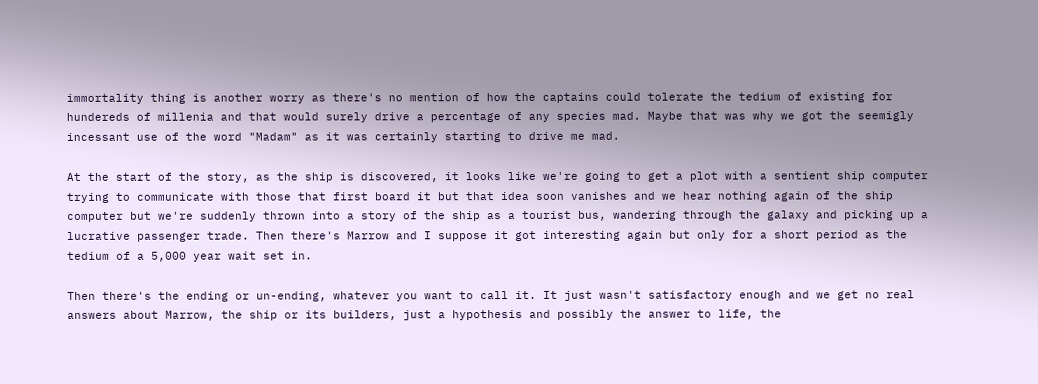immortality thing is another worry as there's no mention of how the captains could tolerate the tedium of existing for hundereds of millenia and that would surely drive a percentage of any species mad. Maybe that was why we got the seemigly incessant use of the word "Madam" as it was certainly starting to drive me mad.

At the start of the story, as the ship is discovered, it looks like we're going to get a plot with a sentient ship computer trying to communicate with those that first board it but that idea soon vanishes and we hear nothing again of the ship computer but we're suddenly thrown into a story of the ship as a tourist bus, wandering through the galaxy and picking up a lucrative passenger trade. Then there's Marrow and I suppose it got interesting again but only for a short period as the tedium of a 5,000 year wait set in.

Then there's the ending or un-ending, whatever you want to call it. It just wasn't satisfactory enough and we get no real answers about Marrow, the ship or its builders, just a hypothesis and possibly the answer to life, the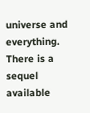universe and everything. There is a sequel available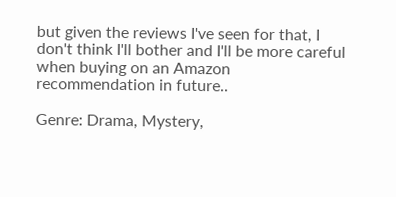but given the reviews I've seen for that, I don't think I'll bother and I'll be more careful when buying on an Amazon recommendation in future..

Genre: Drama, Mystery,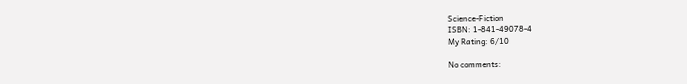Science-Fiction
ISBN: 1-841-49078-4
My Rating: 6/10

No comments: